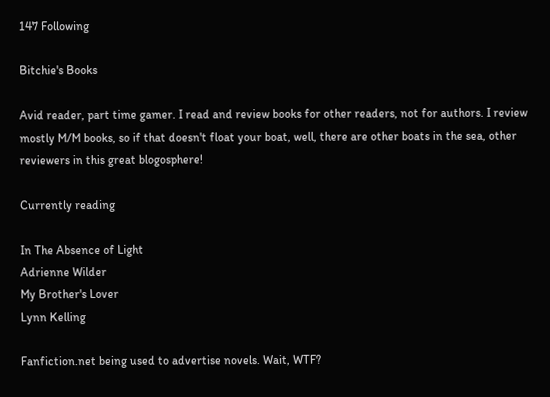147 Following

Bitchie's Books

Avid reader, part time gamer. I read and review books for other readers, not for authors. I review mostly M/M books, so if that doesn't float your boat, well, there are other boats in the sea, other reviewers in this great blogosphere!

Currently reading

In The Absence of Light
Adrienne Wilder
My Brother's Lover
Lynn Kelling

Fanfiction.net being used to advertise novels. Wait, WTF?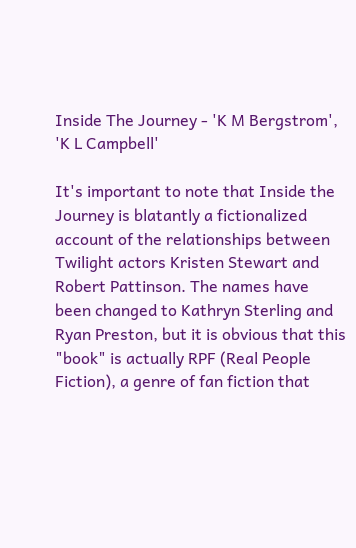Inside The Journey - 'K M Bergstrom',  'K L Campbell'

It's important to note that Inside the Journey is blatantly a fictionalized account of the relationships between Twilight actors Kristen Stewart and Robert Pattinson. The names have been changed to Kathryn Sterling and Ryan Preston, but it is obvious that this "book" is actually RPF (Real People Fiction), a genre of fan fiction that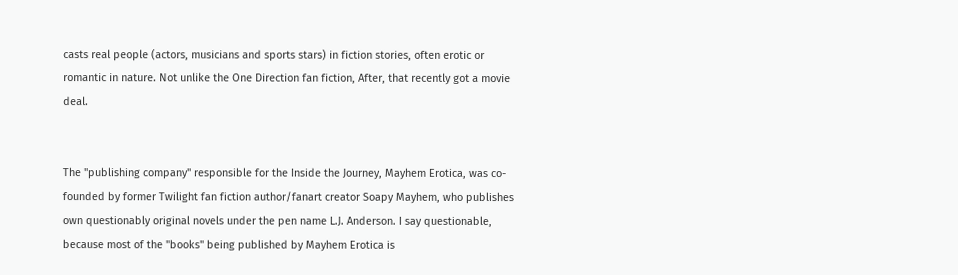casts real people (actors, musicians and sports stars) in fiction stories, often erotic or romantic in nature. Not unlike the One Direction fan fiction, After, that recently got a movie deal.


The "publishing company" responsible for the Inside the Journey, Mayhem Erotica, was co-founded by former Twilight fan fiction author/fanart creator Soapy Mayhem, who publishes own questionably original novels under the pen name L.J. Anderson. I say questionable, because most of the "books" being published by Mayhem Erotica is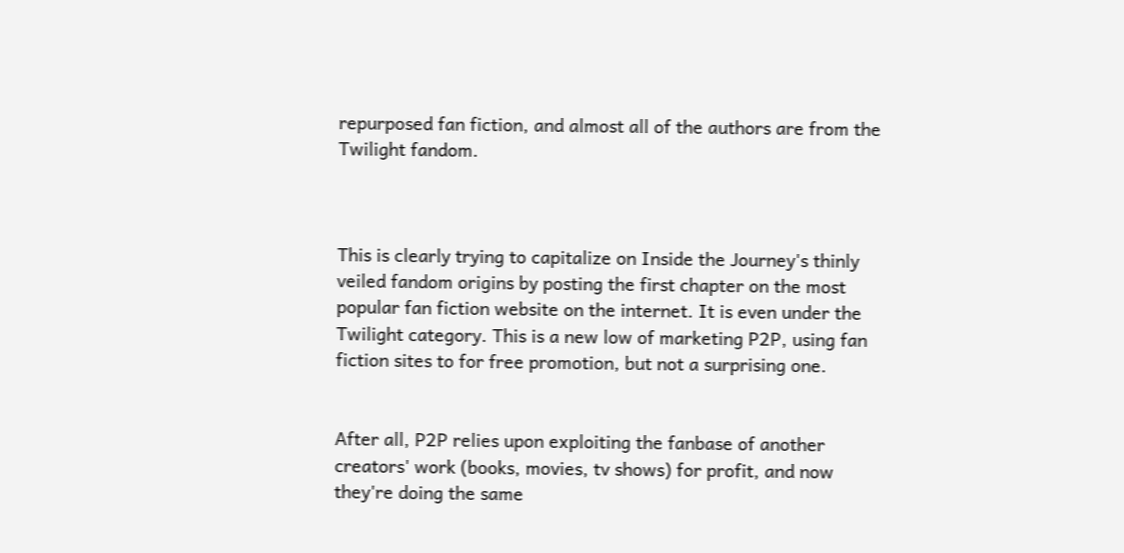repurposed fan fiction, and almost all of the authors are from the Twilight fandom.



This is clearly trying to capitalize on Inside the Journey's thinly veiled fandom origins by posting the first chapter on the most popular fan fiction website on the internet. It is even under the Twilight category. This is a new low of marketing P2P, using fan fiction sites to for free promotion, but not a surprising one.


After all, P2P relies upon exploiting the fanbase of another creators' work (books, movies, tv shows) for profit, and now they're doing the same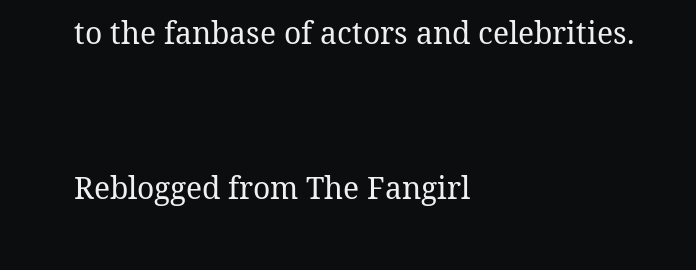to the fanbase of actors and celebrities.


Reblogged from The Fangirl